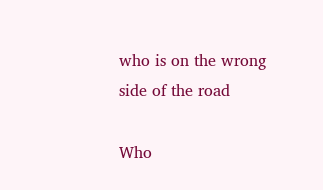who is on the wrong side of the road

Who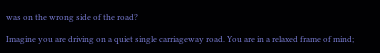was on the wrong side of the road?

Imagine you are driving on a quiet single carriageway road. You are in a relaxed frame of mind;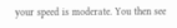your speed is moderate. You then see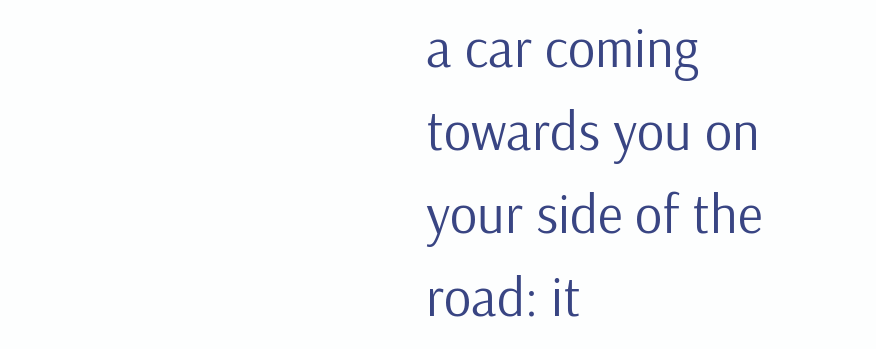a car coming towards you on your side of the road: it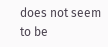does not seem to be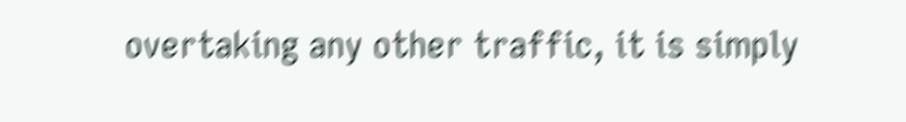overtaking any other traffic, it is simply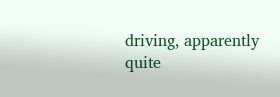driving, apparently quite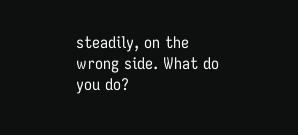steadily, on the wrong side. What do you do?